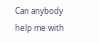Can anybody help me with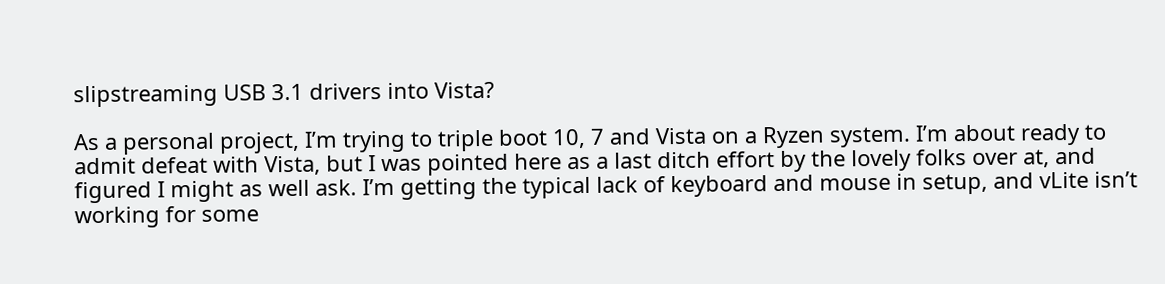slipstreaming USB 3.1 drivers into Vista?

As a personal project, I’m trying to triple boot 10, 7 and Vista on a Ryzen system. I’m about ready to admit defeat with Vista, but I was pointed here as a last ditch effort by the lovely folks over at, and figured I might as well ask. I’m getting the typical lack of keyboard and mouse in setup, and vLite isn’t working for some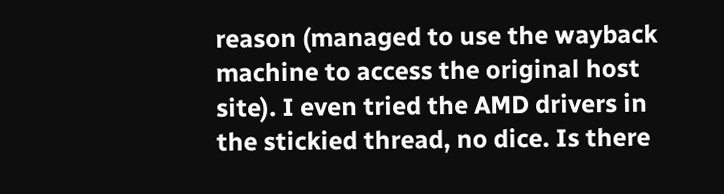reason (managed to use the wayback machine to access the original host site). I even tried the AMD drivers in the stickied thread, no dice. Is there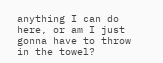anything I can do here, or am I just gonna have to throw in the towel?